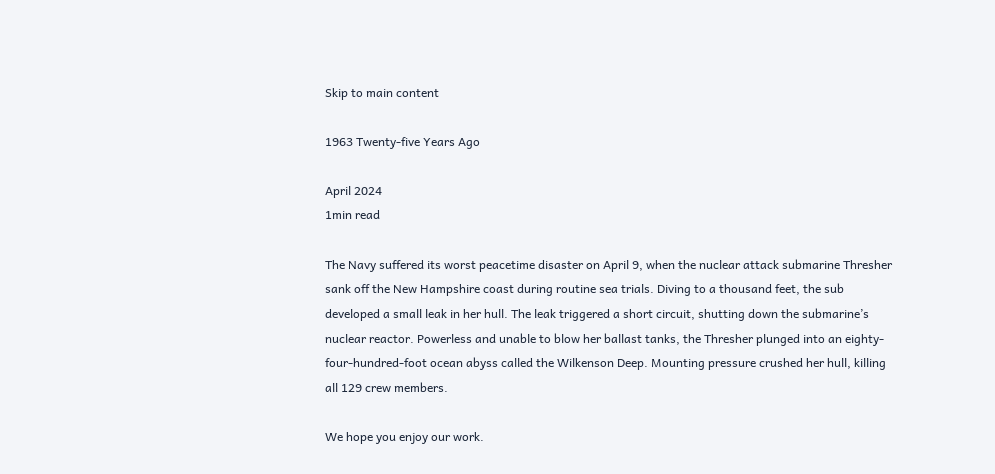Skip to main content

1963 Twenty-five Years Ago

April 2024
1min read

The Navy suffered its worst peacetime disaster on April 9, when the nuclear attack submarine Thresher sank off the New Hampshire coast during routine sea trials. Diving to a thousand feet, the sub developed a small leak in her hull. The leak triggered a short circuit, shutting down the submarine’s nuclear reactor. Powerless and unable to blow her ballast tanks, the Thresher plunged into an eighty-four-hundred-foot ocean abyss called the Wilkenson Deep. Mounting pressure crushed her hull, killing all 129 crew members.

We hope you enjoy our work.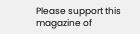Please support this magazine of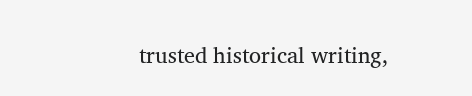trusted historical writing,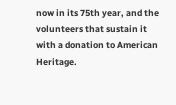now in its 75th year, and the volunteers that sustain it with a donation to American Heritage.